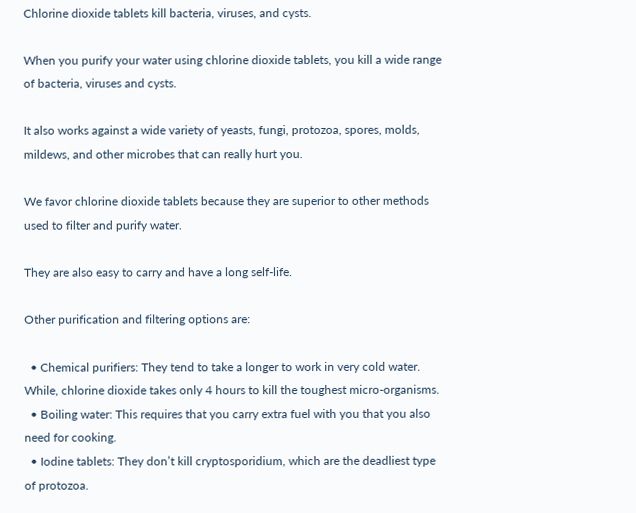Chlorine dioxide tablets kill bacteria, viruses, and cysts.

When you purify your water using chlorine dioxide tablets, you kill a wide range of bacteria, viruses and cysts.

It also works against a wide variety of yeasts, fungi, protozoa, spores, molds, mildews, and other microbes that can really hurt you.

We favor chlorine dioxide tablets because they are superior to other methods used to filter and purify water.

They are also easy to carry and have a long self-life.

Other purification and filtering options are:

  • Chemical purifiers: They tend to take a longer to work in very cold water. While, chlorine dioxide takes only 4 hours to kill the toughest micro-organisms.
  • Boiling water: This requires that you carry extra fuel with you that you also need for cooking.
  • Iodine tablets: They don’t kill cryptosporidium, which are the deadliest type of protozoa.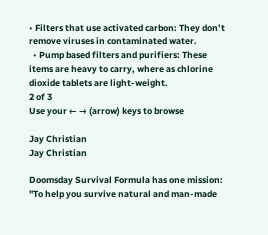• Filters that use activated carbon: They don’t remove viruses in contaminated water.
  • Pump based filters and purifiers: These items are heavy to carry, where as chlorine dioxide tablets are light-weight.
2 of 3
Use your ← → (arrow) keys to browse

Jay Christian
Jay Christian

Doomsday Survival Formula has one mission: "To help you survive natural and man-made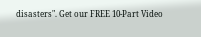disasters". Get our FREE 10-Part Video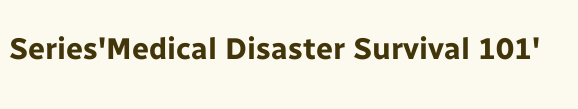Series'Medical Disaster Survival 101'